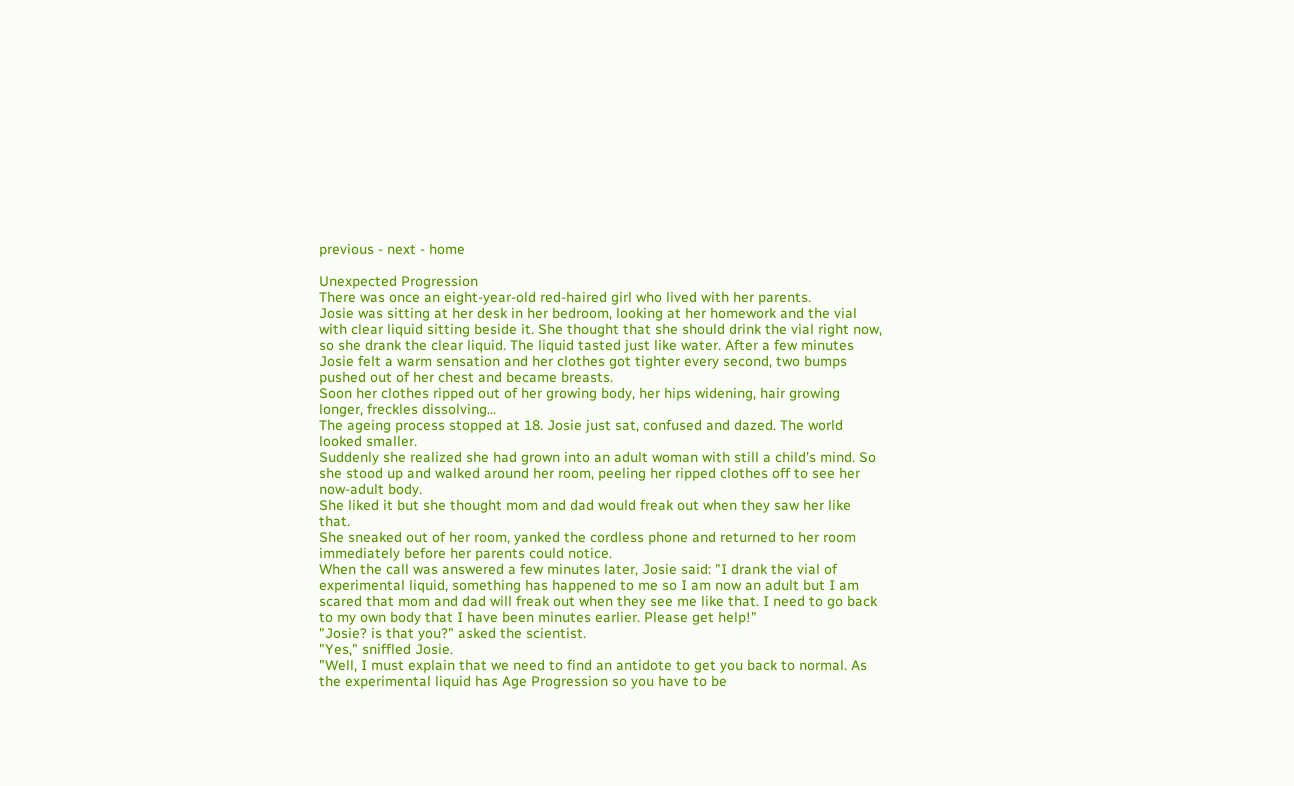previous - next - home

Unexpected Progression
There was once an eight-year-old red-haired girl who lived with her parents.
Josie was sitting at her desk in her bedroom, looking at her homework and the vial with clear liquid sitting beside it. She thought that she should drink the vial right now, so she drank the clear liquid. The liquid tasted just like water. After a few minutes Josie felt a warm sensation and her clothes got tighter every second, two bumps pushed out of her chest and became breasts.
Soon her clothes ripped out of her growing body, her hips widening, hair growing longer, freckles dissolving...
The ageing process stopped at 18. Josie just sat, confused and dazed. The world looked smaller.
Suddenly she realized she had grown into an adult woman with still a child's mind. So she stood up and walked around her room, peeling her ripped clothes off to see her now-adult body.
She liked it but she thought mom and dad would freak out when they saw her like that.
She sneaked out of her room, yanked the cordless phone and returned to her room immediately before her parents could notice.
When the call was answered a few minutes later, Josie said: "I drank the vial of experimental liquid, something has happened to me so I am now an adult but I am scared that mom and dad will freak out when they see me like that. I need to go back to my own body that I have been minutes earlier. Please get help!"
"Josie? is that you?" asked the scientist.
"Yes," sniffled Josie.
"Well, I must explain that we need to find an antidote to get you back to normal. As the experimental liquid has Age Progression so you have to be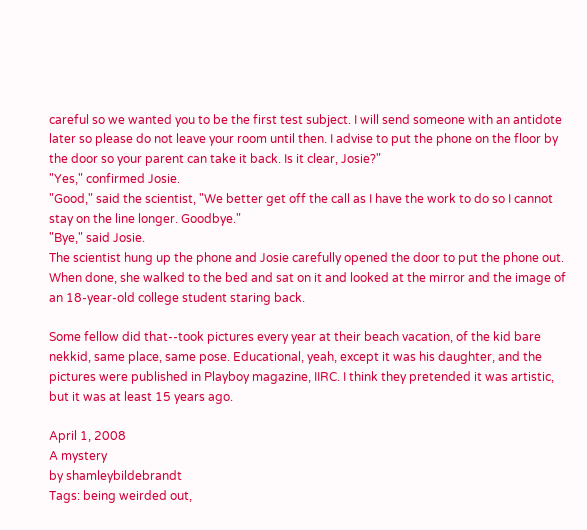careful so we wanted you to be the first test subject. I will send someone with an antidote later so please do not leave your room until then. I advise to put the phone on the floor by the door so your parent can take it back. Is it clear, Josie?"
"Yes," confirmed Josie.
"Good," said the scientist, "We better get off the call as I have the work to do so I cannot stay on the line longer. Goodbye."
"Bye," said Josie.
The scientist hung up the phone and Josie carefully opened the door to put the phone out.
When done, she walked to the bed and sat on it and looked at the mirror and the image of an 18-year-old college student staring back.

Some fellow did that--took pictures every year at their beach vacation, of the kid bare nekkid, same place, same pose. Educational, yeah, except it was his daughter, and the pictures were published in Playboy magazine, IIRC. I think they pretended it was artistic, but it was at least 15 years ago.

April 1, 2008
A mystery
by shamleybildebrandt
Tags: being weirded out,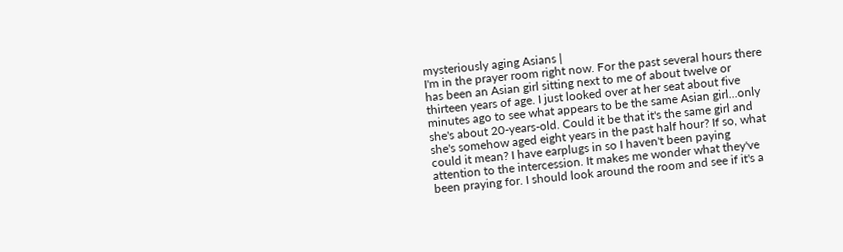mysteriously aging Asians |
I'm in the prayer room right now. For the past several hours there has been an Asian girl sitting next to me of about twelve or thirteen years of age. I just looked over at her seat about five minutes ago to see what appears to be the same Asian girl...only she's about 20-years-old. Could it be that it's the same girl and she's somehow aged eight years in the past half hour? If so, what could it mean? I have earplugs in so I haven't been paying attention to the intercession. It makes me wonder what they've been praying for. I should look around the room and see if it's a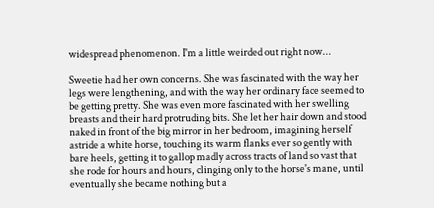widespread phenomenon. I'm a little weirded out right now...

Sweetie had her own concerns. She was fascinated with the way her legs were lengthening, and with the way her ordinary face seemed to be getting pretty. She was even more fascinated with her swelling breasts and their hard protruding bits. She let her hair down and stood naked in front of the big mirror in her bedroom, imagining herself astride a white horse, touching its warm flanks ever so gently with bare heels, getting it to gallop madly across tracts of land so vast that she rode for hours and hours, clinging only to the horse's mane, until eventually she became nothing but a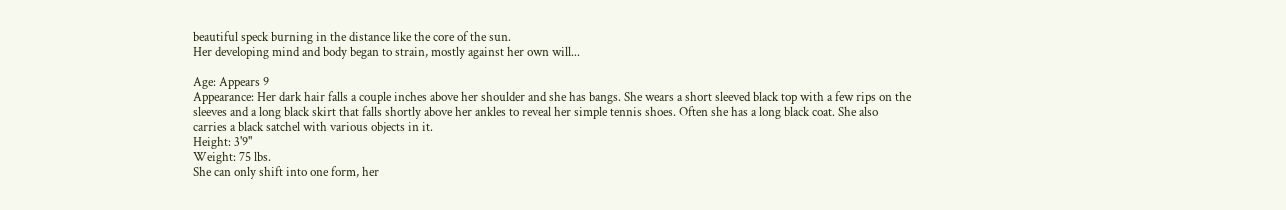beautiful speck burning in the distance like the core of the sun.
Her developing mind and body began to strain, mostly against her own will...

Age: Appears 9
Appearance: Her dark hair falls a couple inches above her shoulder and she has bangs. She wears a short sleeved black top with a few rips on the sleeves and a long black skirt that falls shortly above her ankles to reveal her simple tennis shoes. Often she has a long black coat. She also carries a black satchel with various objects in it.
Height: 3'9"
Weight: 75 lbs.
She can only shift into one form, her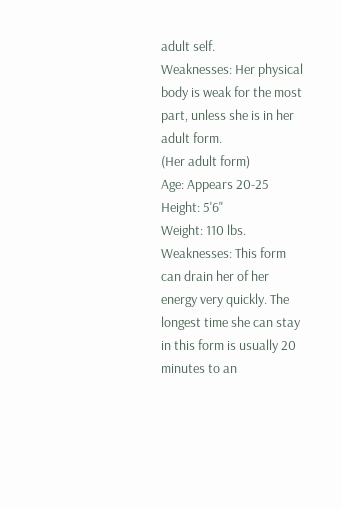adult self.
Weaknesses: Her physical body is weak for the most part, unless she is in her adult form.
(Her adult form)
Age: Appears 20-25
Height: 5'6"
Weight: 110 lbs.
Weaknesses: This form can drain her of her energy very quickly. The longest time she can stay in this form is usually 20 minutes to an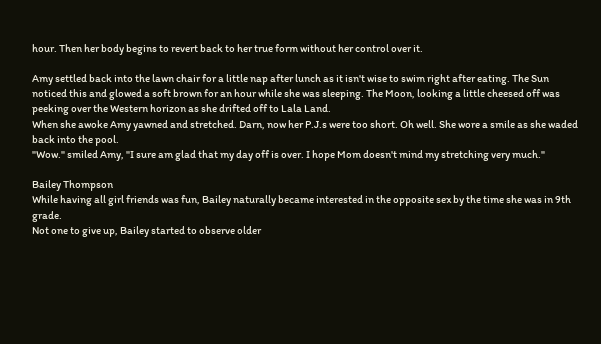hour. Then her body begins to revert back to her true form without her control over it.

Amy settled back into the lawn chair for a little nap after lunch as it isn't wise to swim right after eating. The Sun noticed this and glowed a soft brown for an hour while she was sleeping. The Moon, looking a little cheesed off was peeking over the Western horizon as she drifted off to Lala Land.
When she awoke Amy yawned and stretched. Darn, now her P.J.s were too short. Oh well. She wore a smile as she waded back into the pool.
"Wow." smiled Amy, "I sure am glad that my day off is over. I hope Mom doesn't mind my stretching very much."

Bailey Thompson
While having all girl friends was fun, Bailey naturally became interested in the opposite sex by the time she was in 9th grade.
Not one to give up, Bailey started to observe older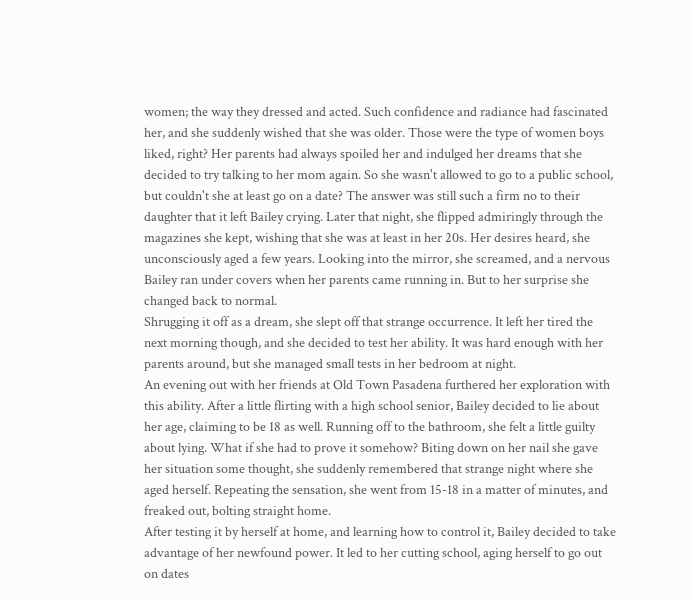women; the way they dressed and acted. Such confidence and radiance had fascinated her, and she suddenly wished that she was older. Those were the type of women boys liked, right? Her parents had always spoiled her and indulged her dreams that she decided to try talking to her mom again. So she wasn't allowed to go to a public school, but couldn't she at least go on a date? The answer was still such a firm no to their daughter that it left Bailey crying. Later that night, she flipped admiringly through the magazines she kept, wishing that she was at least in her 20s. Her desires heard, she unconsciously aged a few years. Looking into the mirror, she screamed, and a nervous Bailey ran under covers when her parents came running in. But to her surprise she changed back to normal.
Shrugging it off as a dream, she slept off that strange occurrence. It left her tired the next morning though, and she decided to test her ability. It was hard enough with her parents around, but she managed small tests in her bedroom at night.
An evening out with her friends at Old Town Pasadena furthered her exploration with this ability. After a little flirting with a high school senior, Bailey decided to lie about her age, claiming to be 18 as well. Running off to the bathroom, she felt a little guilty about lying. What if she had to prove it somehow? Biting down on her nail she gave her situation some thought, she suddenly remembered that strange night where she aged herself. Repeating the sensation, she went from 15-18 in a matter of minutes, and freaked out, bolting straight home.
After testing it by herself at home, and learning how to control it, Bailey decided to take advantage of her newfound power. It led to her cutting school, aging herself to go out on dates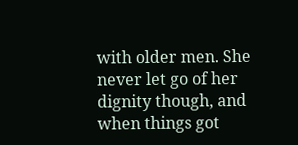with older men. She never let go of her dignity though, and when things got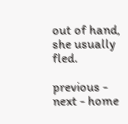out of hand, she usually fled.

previous - next - home